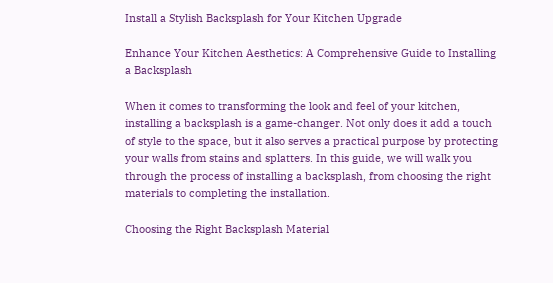Install a Stylish Backsplash for Your Kitchen Upgrade

Enhance Your Kitchen Aesthetics: A Comprehensive Guide to Installing a Backsplash

When it comes to transforming the look and feel of your kitchen, installing a backsplash is a game-changer. Not only does it add a touch of style to the space, but it also serves a practical purpose by protecting your walls from stains and splatters. In this guide, we will walk you through the process of installing a backsplash, from choosing the right materials to completing the installation.

Choosing the Right Backsplash Material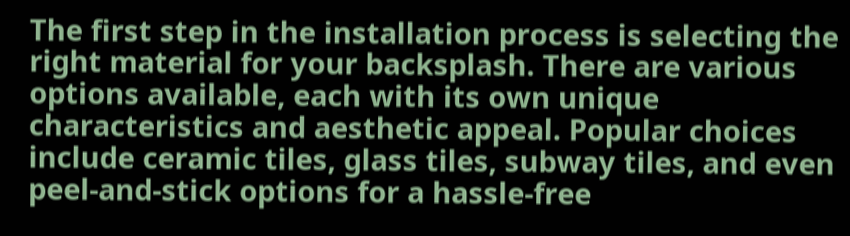The first step in the installation process is selecting the right material for your backsplash. There are various options available, each with its own unique characteristics and aesthetic appeal. Popular choices include ceramic tiles, glass tiles, subway tiles, and even peel-and-stick options for a hassle-free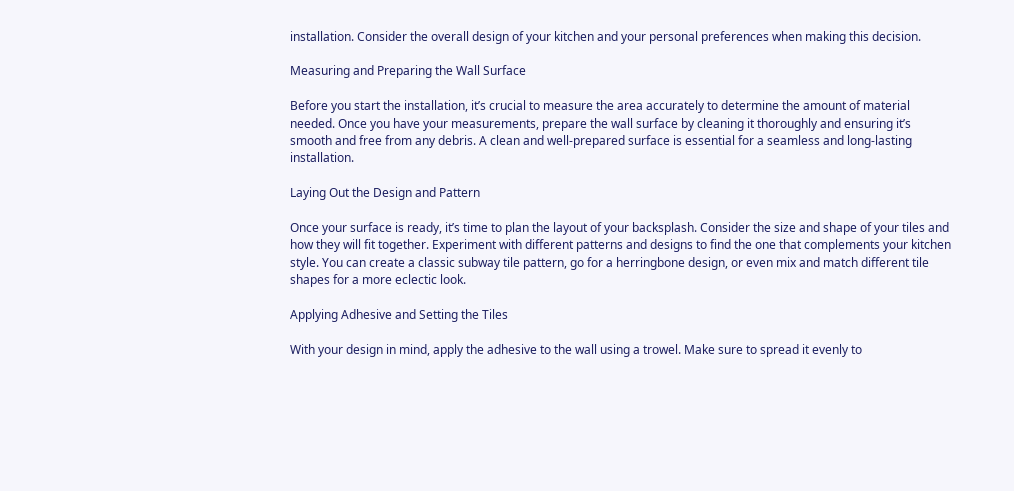installation. Consider the overall design of your kitchen and your personal preferences when making this decision.

Measuring and Preparing the Wall Surface

Before you start the installation, it’s crucial to measure the area accurately to determine the amount of material needed. Once you have your measurements, prepare the wall surface by cleaning it thoroughly and ensuring it’s smooth and free from any debris. A clean and well-prepared surface is essential for a seamless and long-lasting installation.

Laying Out the Design and Pattern

Once your surface is ready, it’s time to plan the layout of your backsplash. Consider the size and shape of your tiles and how they will fit together. Experiment with different patterns and designs to find the one that complements your kitchen style. You can create a classic subway tile pattern, go for a herringbone design, or even mix and match different tile shapes for a more eclectic look.

Applying Adhesive and Setting the Tiles

With your design in mind, apply the adhesive to the wall using a trowel. Make sure to spread it evenly to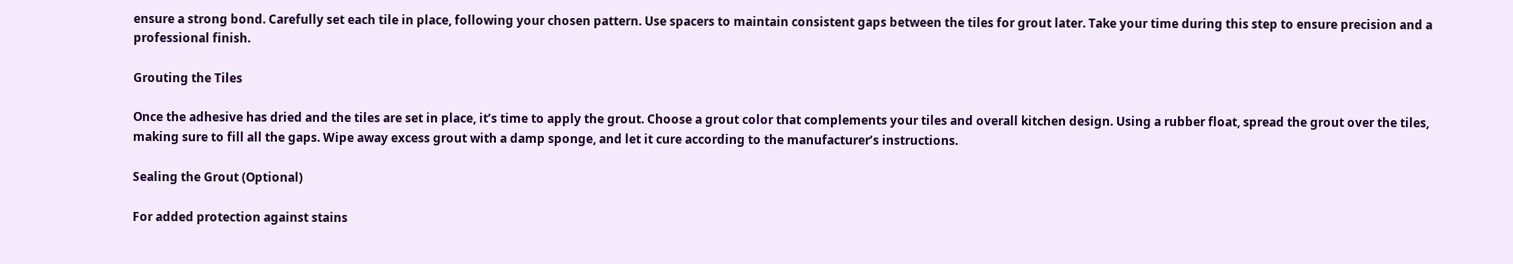ensure a strong bond. Carefully set each tile in place, following your chosen pattern. Use spacers to maintain consistent gaps between the tiles for grout later. Take your time during this step to ensure precision and a professional finish.

Grouting the Tiles

Once the adhesive has dried and the tiles are set in place, it’s time to apply the grout. Choose a grout color that complements your tiles and overall kitchen design. Using a rubber float, spread the grout over the tiles, making sure to fill all the gaps. Wipe away excess grout with a damp sponge, and let it cure according to the manufacturer’s instructions.

Sealing the Grout (Optional)

For added protection against stains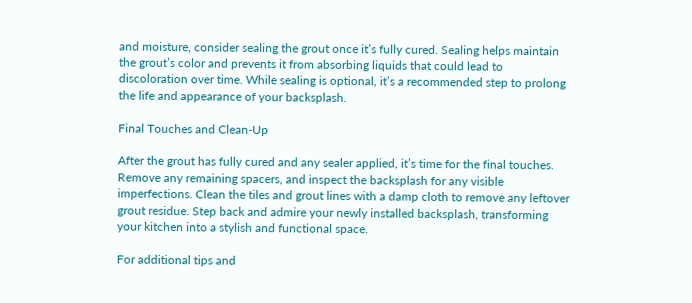and moisture, consider sealing the grout once it’s fully cured. Sealing helps maintain the grout’s color and prevents it from absorbing liquids that could lead to discoloration over time. While sealing is optional, it’s a recommended step to prolong the life and appearance of your backsplash.

Final Touches and Clean-Up

After the grout has fully cured and any sealer applied, it’s time for the final touches. Remove any remaining spacers, and inspect the backsplash for any visible imperfections. Clean the tiles and grout lines with a damp cloth to remove any leftover grout residue. Step back and admire your newly installed backsplash, transforming your kitchen into a stylish and functional space.

For additional tips and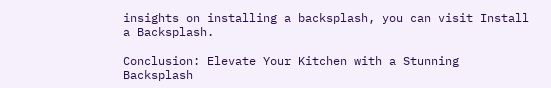insights on installing a backsplash, you can visit Install a Backsplash.

Conclusion: Elevate Your Kitchen with a Stunning Backsplash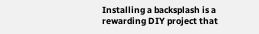Installing a backsplash is a rewarding DIY project that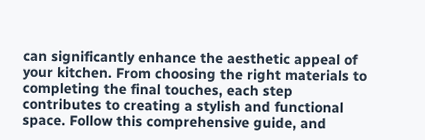can significantly enhance the aesthetic appeal of your kitchen. From choosing the right materials to completing the final touches, each step contributes to creating a stylish and functional space. Follow this comprehensive guide, and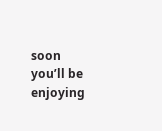soon you’ll be enjoying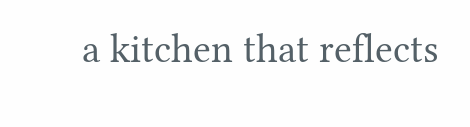a kitchen that reflects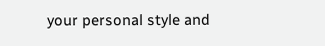your personal style and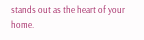stands out as the heart of your home.